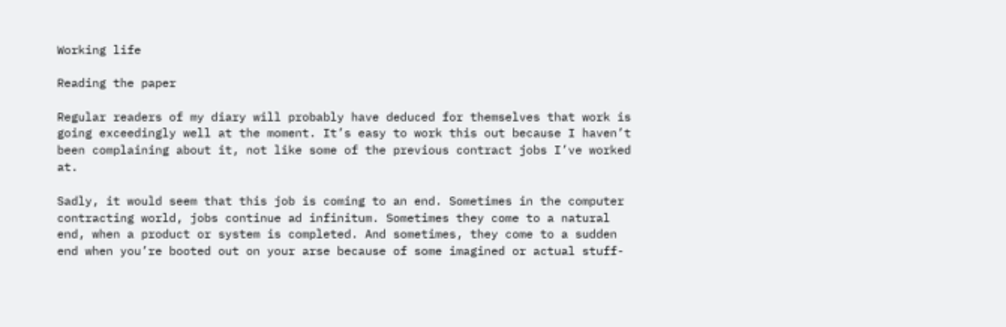Working life

Reading the paper

Regular readers of my diary will probably have deduced for themselves that work is going exceedingly well at the moment. It’s easy to work this out because I haven’t been complaining about it, not like some of the previous contract jobs I’ve worked at.

Sadly, it would seem that this job is coming to an end. Sometimes in the computer contracting world, jobs continue ad infinitum. Sometimes they come to a natural end, when a product or system is completed. And sometimes, they come to a sudden end when you’re booted out on your arse because of some imagined or actual stuff-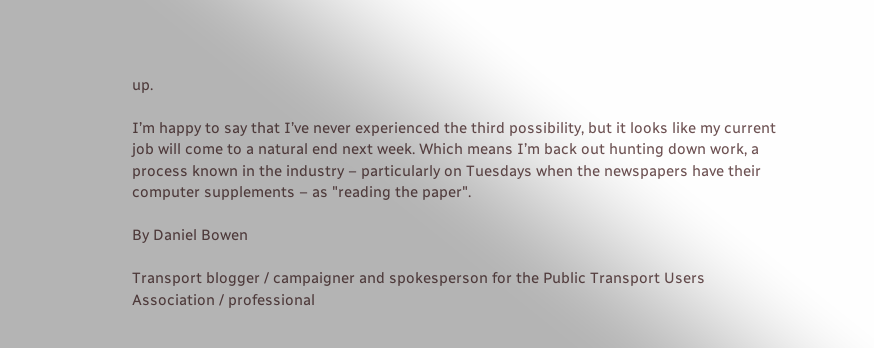up.

I’m happy to say that I’ve never experienced the third possibility, but it looks like my current job will come to a natural end next week. Which means I’m back out hunting down work, a process known in the industry – particularly on Tuesdays when the newspapers have their computer supplements – as "reading the paper".

By Daniel Bowen

Transport blogger / campaigner and spokesperson for the Public Transport Users Association / professional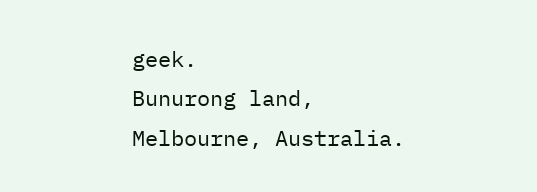geek.
Bunurong land, Melbourne, Australia.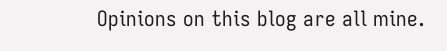Opinions on this blog are all mine.